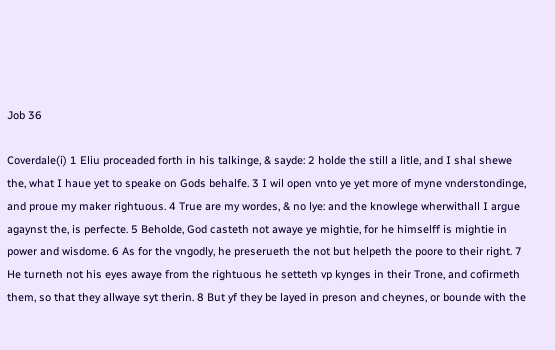Job 36

Coverdale(i) 1 Eliu proceaded forth in his talkinge, & sayde: 2 holde the still a litle, and I shal shewe the, what I haue yet to speake on Gods behalfe. 3 I wil open vnto ye yet more of myne vnderstondinge, and proue my maker rightuous. 4 True are my wordes, & no lye: and the knowlege wherwithall I argue agaynst the, is perfecte. 5 Beholde, God casteth not awaye ye mightie, for he himselff is mightie in power and wisdome. 6 As for the vngodly, he preserueth the not but helpeth the poore to their right. 7 He turneth not his eyes awaye from the rightuous he setteth vp kynges in their Trone, and cofirmeth them, so that they allwaye syt therin. 8 But yf they be layed in preson and cheynes, or bounde with the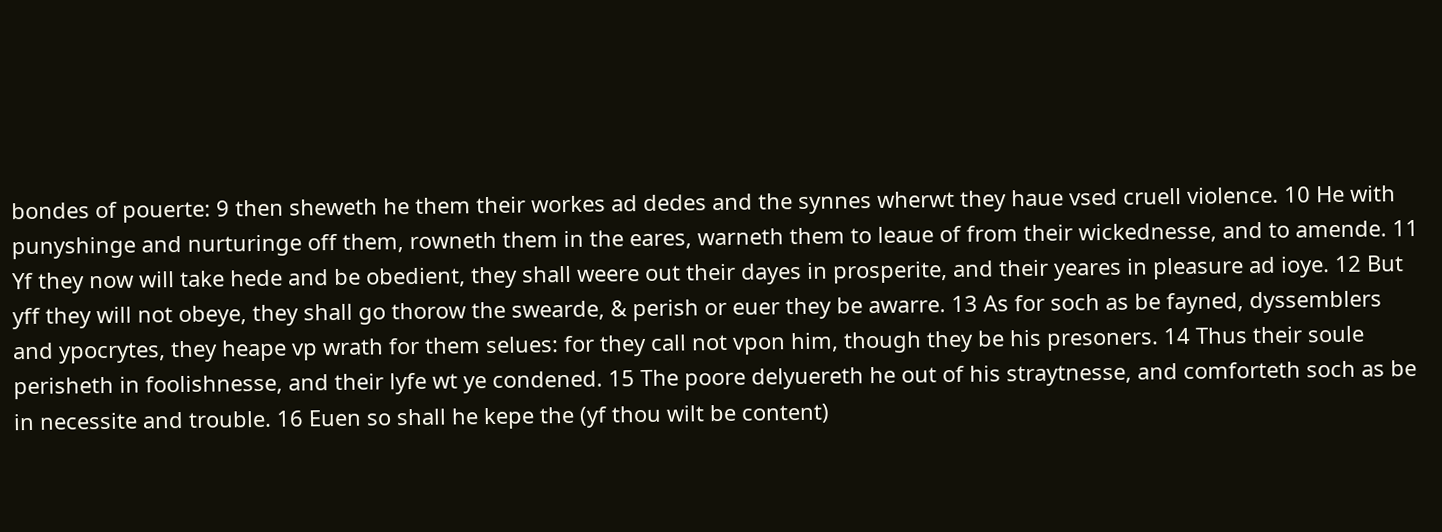bondes of pouerte: 9 then sheweth he them their workes ad dedes and the synnes wherwt they haue vsed cruell violence. 10 He with punyshinge and nurturinge off them, rowneth them in the eares, warneth them to leaue of from their wickednesse, and to amende. 11 Yf they now will take hede and be obedient, they shall weere out their dayes in prosperite, and their yeares in pleasure ad ioye. 12 But yff they will not obeye, they shall go thorow the swearde, & perish or euer they be awarre. 13 As for soch as be fayned, dyssemblers and ypocrytes, they heape vp wrath for them selues: for they call not vpon him, though they be his presoners. 14 Thus their soule perisheth in foolishnesse, and their lyfe wt ye condened. 15 The poore delyuereth he out of his straytnesse, and comforteth soch as be in necessite and trouble. 16 Euen so shall he kepe the (yf thou wilt be content)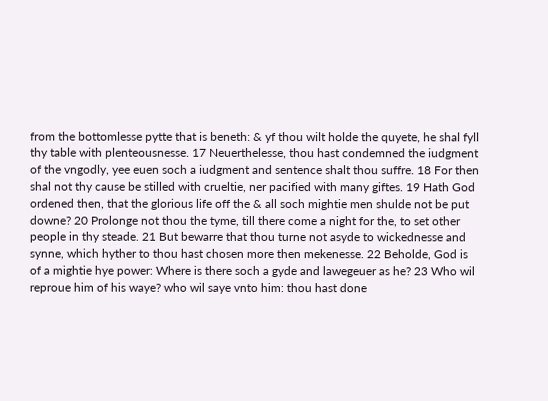from the bottomlesse pytte that is beneth: & yf thou wilt holde the quyete, he shal fyll thy table with plenteousnesse. 17 Neuerthelesse, thou hast condemned the iudgment of the vngodly, yee euen soch a iudgment and sentence shalt thou suffre. 18 For then shal not thy cause be stilled with crueltie, ner pacified with many giftes. 19 Hath God ordened then, that the glorious life off the & all soch mightie men shulde not be put downe? 20 Prolonge not thou the tyme, till there come a night for the, to set other people in thy steade. 21 But bewarre that thou turne not asyde to wickednesse and synne, which hyther to thou hast chosen more then mekenesse. 22 Beholde, God is of a mightie hye power: Where is there soch a gyde and lawegeuer as he? 23 Who wil reproue him of his waye? who wil saye vnto him: thou hast done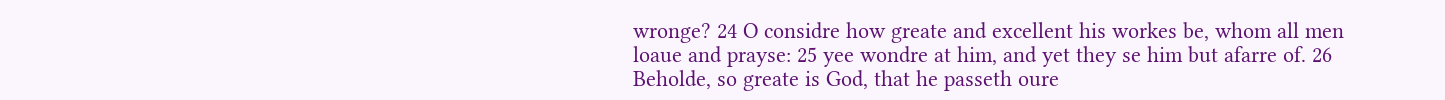wronge? 24 O considre how greate and excellent his workes be, whom all men loaue and prayse: 25 yee wondre at him, and yet they se him but afarre of. 26 Beholde, so greate is God, that he passeth oure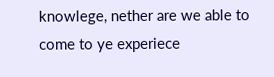knowlege, nether are we able to come to ye experiece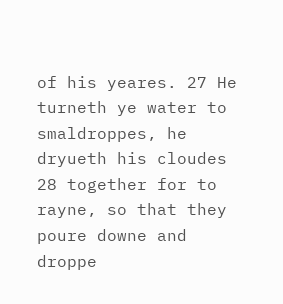of his yeares. 27 He turneth ye water to smaldroppes, he dryueth his cloudes 28 together for to rayne, so that they poure downe and droppe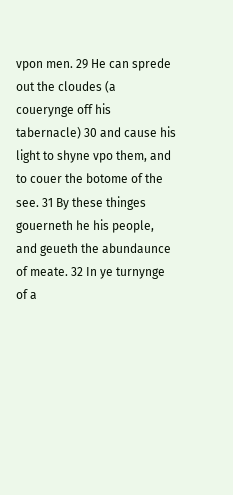vpon men. 29 He can sprede out the cloudes (a couerynge off his tabernacle) 30 and cause his light to shyne vpo them, and to couer the botome of the see. 31 By these thinges gouerneth he his people, and geueth the abundaunce of meate. 32 In ye turnynge of a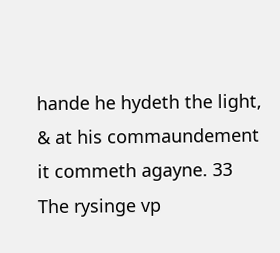hande he hydeth the light, & at his commaundement it commeth agayne. 33 The rysinge vp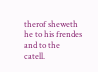therof sheweth he to his frendes and to the catell.